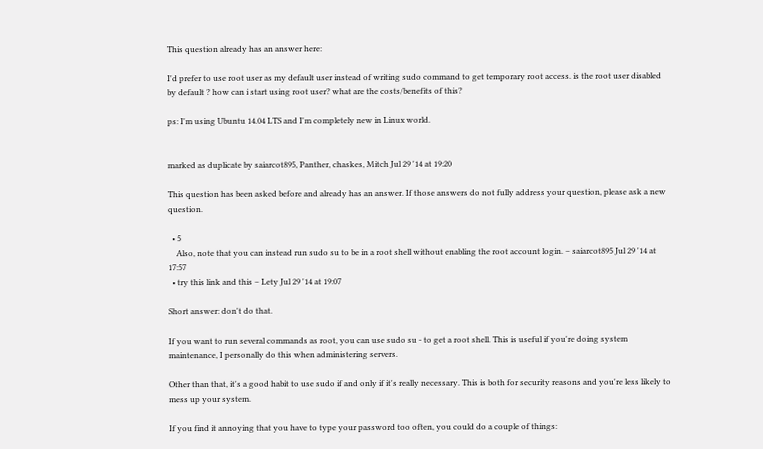This question already has an answer here:

I'd prefer to use root user as my default user instead of writing sudo command to get temporary root access. is the root user disabled by default ? how can i start using root user? what are the costs/benefits of this?

ps: I'm using Ubuntu 14.04 LTS and I'm completely new in Linux world.


marked as duplicate by saiarcot895, Panther, chaskes, Mitch Jul 29 '14 at 19:20

This question has been asked before and already has an answer. If those answers do not fully address your question, please ask a new question.

  • 5
    Also, note that you can instead run sudo su to be in a root shell without enabling the root account login. – saiarcot895 Jul 29 '14 at 17:57
  • try this link and this – Lety Jul 29 '14 at 19:07

Short answer: don't do that.

If you want to run several commands as root, you can use sudo su - to get a root shell. This is useful if you're doing system maintenance, I personally do this when administering servers.

Other than that, it's a good habit to use sudo if and only if it's really necessary. This is both for security reasons and you're less likely to mess up your system.

If you find it annoying that you have to type your password too often, you could do a couple of things: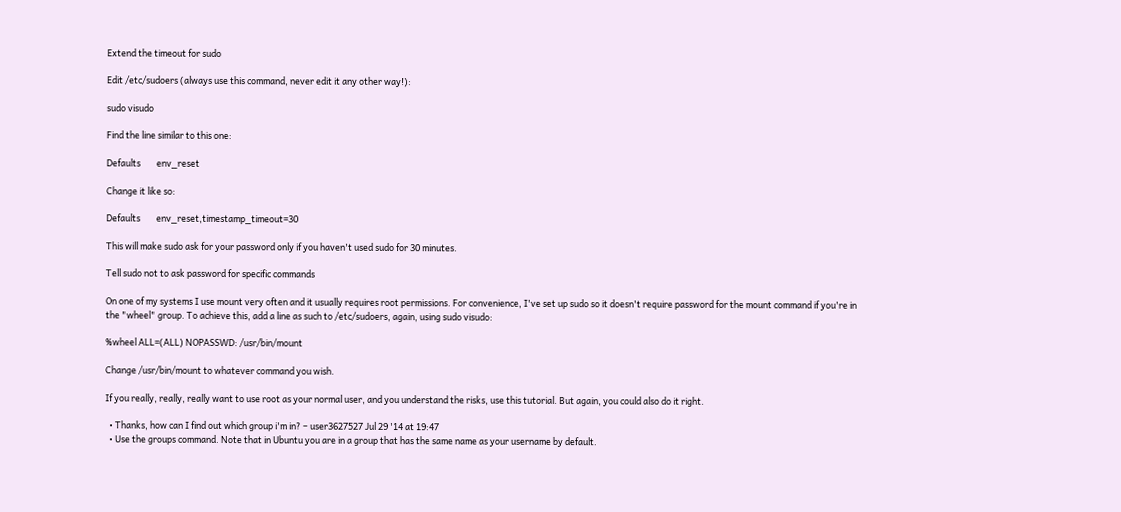Extend the timeout for sudo

Edit /etc/sudoers (always use this command, never edit it any other way!):

sudo visudo

Find the line similar to this one:

Defaults        env_reset

Change it like so:

Defaults        env_reset,timestamp_timeout=30

This will make sudo ask for your password only if you haven't used sudo for 30 minutes.

Tell sudo not to ask password for specific commands

On one of my systems I use mount very often and it usually requires root permissions. For convenience, I've set up sudo so it doesn't require password for the mount command if you're in the "wheel" group. To achieve this, add a line as such to /etc/sudoers, again, using sudo visudo:

%wheel ALL=(ALL) NOPASSWD: /usr/bin/mount

Change /usr/bin/mount to whatever command you wish.

If you really, really, really want to use root as your normal user, and you understand the risks, use this tutorial. But again, you could also do it right.

  • Thanks, how can I find out which group i'm in? – user3627527 Jul 29 '14 at 19:47
  • Use the groups command. Note that in Ubuntu you are in a group that has the same name as your username by default.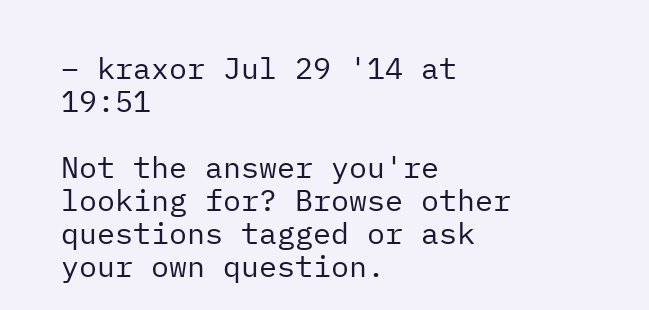– kraxor Jul 29 '14 at 19:51

Not the answer you're looking for? Browse other questions tagged or ask your own question.